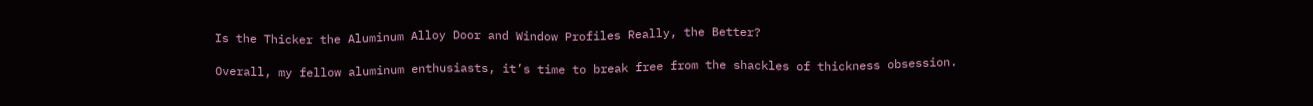Is the Thicker the Aluminum Alloy Door and Window Profiles Really, the Better?

Overall, my fellow aluminum enthusiasts, it’s time to break free from the shackles of thickness obsession.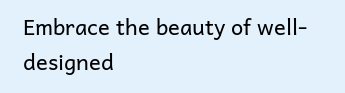Embrace the beauty of well-designed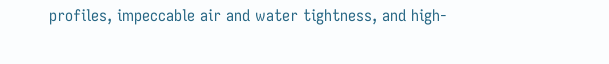profiles, impeccable air and water tightness, and high-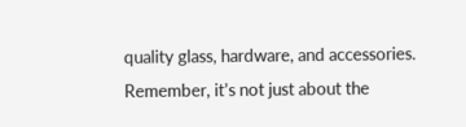quality glass, hardware, and accessories. Remember, it’s not just about the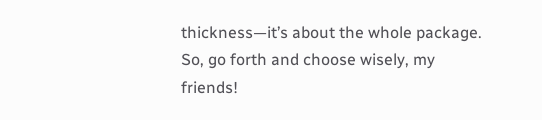thickness—it’s about the whole package. So, go forth and choose wisely, my friends!